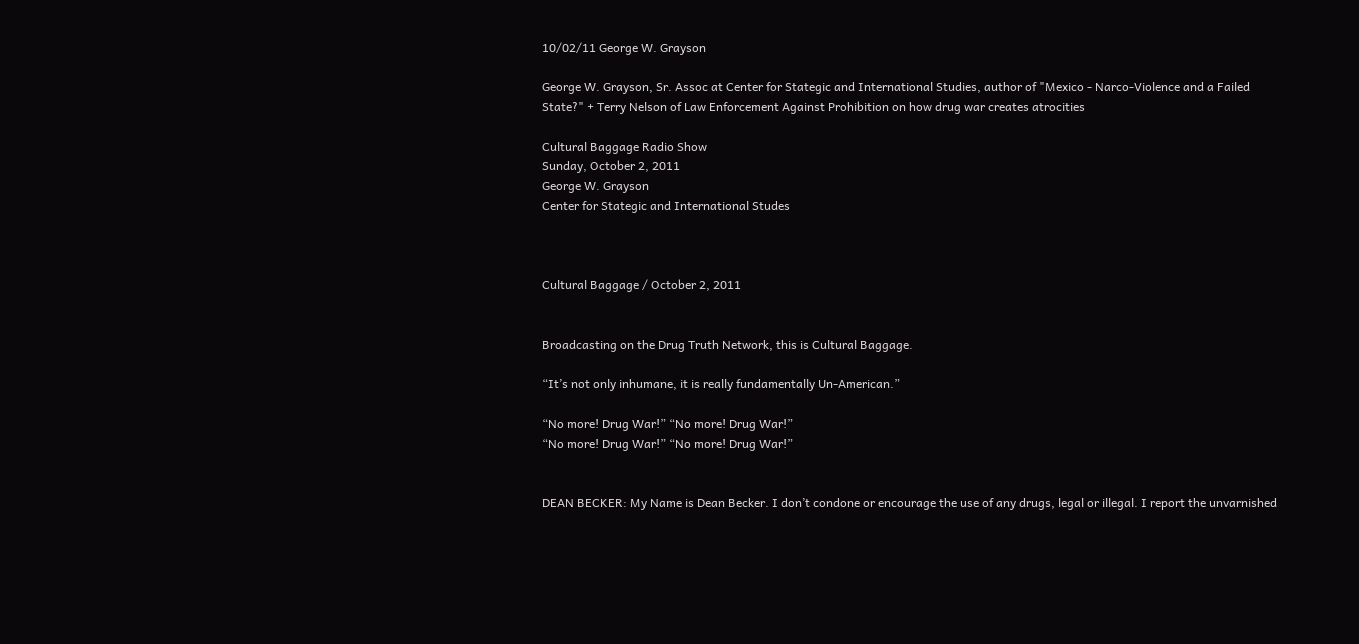10/02/11 George W. Grayson

George W. Grayson, Sr. Assoc at Center for Stategic and International Studies, author of "Mexico - Narco-Violence and a Failed State?" + Terry Nelson of Law Enforcement Against Prohibition on how drug war creates atrocities

Cultural Baggage Radio Show
Sunday, October 2, 2011
George W. Grayson
Center for Stategic and International Studes



Cultural Baggage / October 2, 2011


Broadcasting on the Drug Truth Network, this is Cultural Baggage.

“It’s not only inhumane, it is really fundamentally Un-American.”

“No more! Drug War!” “No more! Drug War!”
“No more! Drug War!” “No more! Drug War!”


DEAN BECKER: My Name is Dean Becker. I don’t condone or encourage the use of any drugs, legal or illegal. I report the unvarnished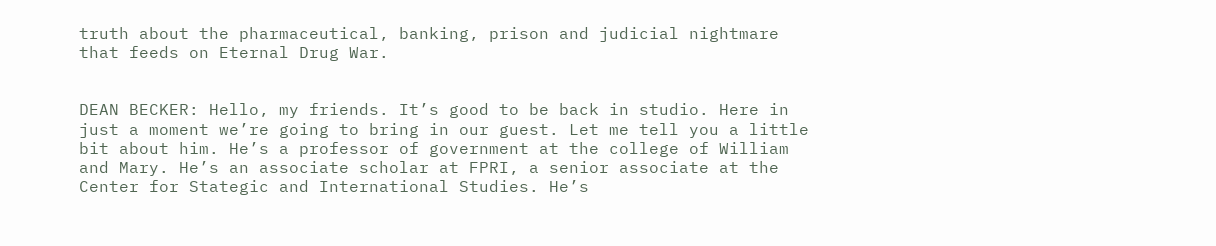truth about the pharmaceutical, banking, prison and judicial nightmare that feeds on Eternal Drug War.


DEAN BECKER: Hello, my friends. It’s good to be back in studio. Here in just a moment we’re going to bring in our guest. Let me tell you a little bit about him. He’s a professor of government at the college of William and Mary. He’s an associate scholar at FPRI, a senior associate at the Center for Stategic and International Studies. He’s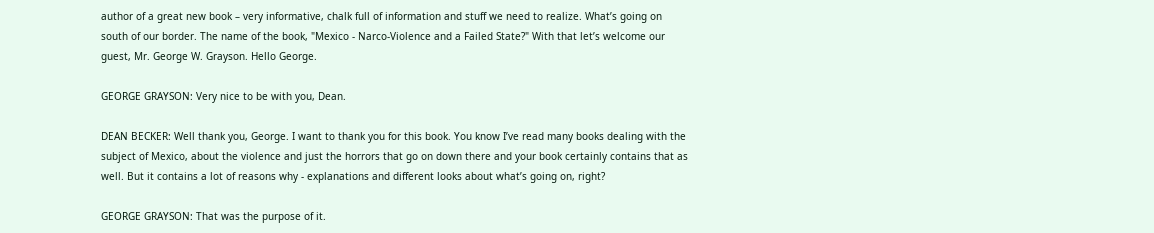author of a great new book – very informative, chalk full of information and stuff we need to realize. What’s going on south of our border. The name of the book, "Mexico - Narco-Violence and a Failed State?" With that let’s welcome our guest, Mr. George W. Grayson. Hello George.

GEORGE GRAYSON: Very nice to be with you, Dean.

DEAN BECKER: Well thank you, George. I want to thank you for this book. You know I’ve read many books dealing with the subject of Mexico, about the violence and just the horrors that go on down there and your book certainly contains that as well. But it contains a lot of reasons why - explanations and different looks about what’s going on, right?

GEORGE GRAYSON: That was the purpose of it.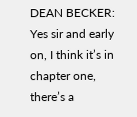DEAN BECKER: Yes sir and early on, I think it’s in chapter one, there’s a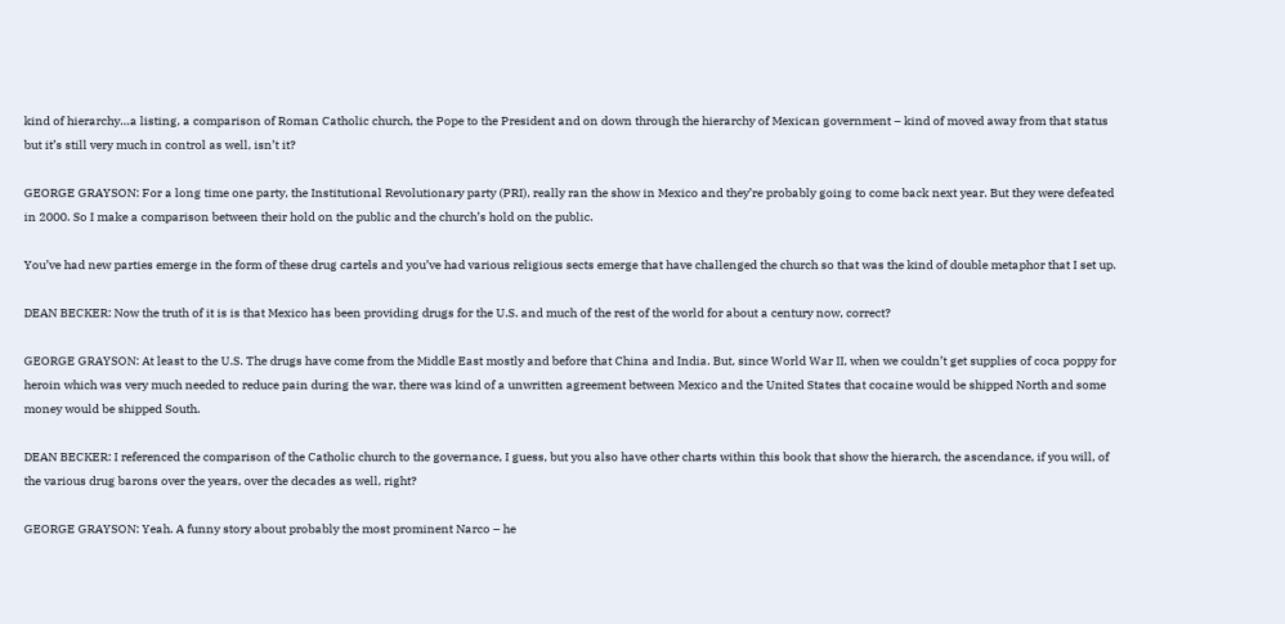kind of hierarchy…a listing, a comparison of Roman Catholic church, the Pope to the President and on down through the hierarchy of Mexican government – kind of moved away from that status but it’s still very much in control as well, isn’t it?

GEORGE GRAYSON: For a long time one party, the Institutional Revolutionary party (PRI), really ran the show in Mexico and they’re probably going to come back next year. But they were defeated in 2000. So I make a comparison between their hold on the public and the church’s hold on the public.

You’ve had new parties emerge in the form of these drug cartels and you’ve had various religious sects emerge that have challenged the church so that was the kind of double metaphor that I set up.

DEAN BECKER: Now the truth of it is is that Mexico has been providing drugs for the U.S. and much of the rest of the world for about a century now, correct?

GEORGE GRAYSON: At least to the U.S. The drugs have come from the Middle East mostly and before that China and India. But, since World War II, when we couldn’t get supplies of coca poppy for heroin which was very much needed to reduce pain during the war, there was kind of a unwritten agreement between Mexico and the United States that cocaine would be shipped North and some money would be shipped South.

DEAN BECKER: I referenced the comparison of the Catholic church to the governance, I guess, but you also have other charts within this book that show the hierarch, the ascendance, if you will, of the various drug barons over the years, over the decades as well, right?

GEORGE GRAYSON: Yeah. A funny story about probably the most prominent Narco – he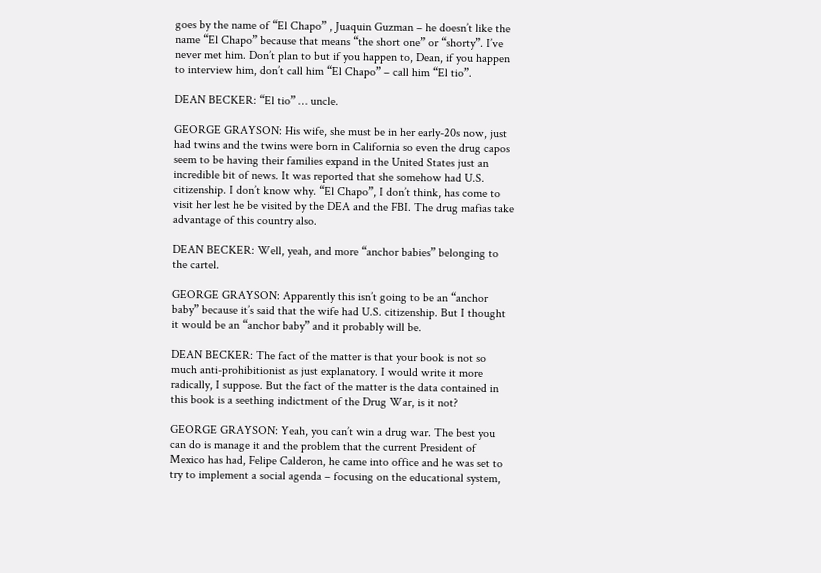goes by the name of “El Chapo” , Juaquin Guzman – he doesn’t like the name “El Chapo” because that means “the short one” or “shorty”. I’ve never met him. Don’t plan to but if you happen to, Dean, if you happen to interview him, don’t call him “El Chapo” – call him “El tio”.

DEAN BECKER: “El tio” … uncle.

GEORGE GRAYSON: His wife, she must be in her early-20s now, just had twins and the twins were born in California so even the drug capos seem to be having their families expand in the United States just an incredible bit of news. It was reported that she somehow had U.S. citizenship. I don’t know why. “El Chapo”, I don’t think, has come to visit her lest he be visited by the DEA and the FBI. The drug mafias take advantage of this country also.

DEAN BECKER: Well, yeah, and more “anchor babies” belonging to the cartel.

GEORGE GRAYSON: Apparently this isn’t going to be an “anchor baby” because it’s said that the wife had U.S. citizenship. But I thought it would be an “anchor baby” and it probably will be.

DEAN BECKER: The fact of the matter is that your book is not so much anti-prohibitionist as just explanatory. I would write it more radically, I suppose. But the fact of the matter is the data contained in this book is a seething indictment of the Drug War, is it not?

GEORGE GRAYSON: Yeah, you can’t win a drug war. The best you can do is manage it and the problem that the current President of Mexico has had, Felipe Calderon, he came into office and he was set to try to implement a social agenda – focusing on the educational system,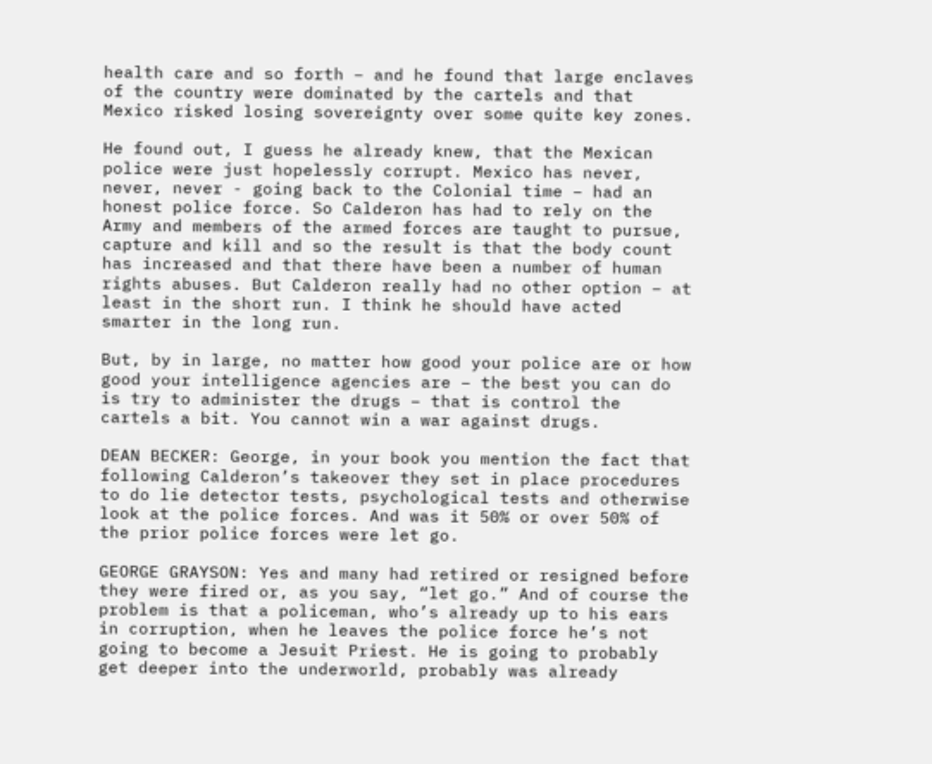health care and so forth – and he found that large enclaves of the country were dominated by the cartels and that Mexico risked losing sovereignty over some quite key zones.

He found out, I guess he already knew, that the Mexican police were just hopelessly corrupt. Mexico has never, never, never - going back to the Colonial time – had an honest police force. So Calderon has had to rely on the Army and members of the armed forces are taught to pursue, capture and kill and so the result is that the body count has increased and that there have been a number of human rights abuses. But Calderon really had no other option – at least in the short run. I think he should have acted smarter in the long run.

But, by in large, no matter how good your police are or how good your intelligence agencies are – the best you can do is try to administer the drugs – that is control the cartels a bit. You cannot win a war against drugs.

DEAN BECKER: George, in your book you mention the fact that following Calderon’s takeover they set in place procedures to do lie detector tests, psychological tests and otherwise look at the police forces. And was it 50% or over 50% of the prior police forces were let go.

GEORGE GRAYSON: Yes and many had retired or resigned before they were fired or, as you say, “let go.” And of course the problem is that a policeman, who’s already up to his ears in corruption, when he leaves the police force he’s not going to become a Jesuit Priest. He is going to probably get deeper into the underworld, probably was already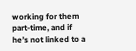working for them part-time, and if he’s not linked to a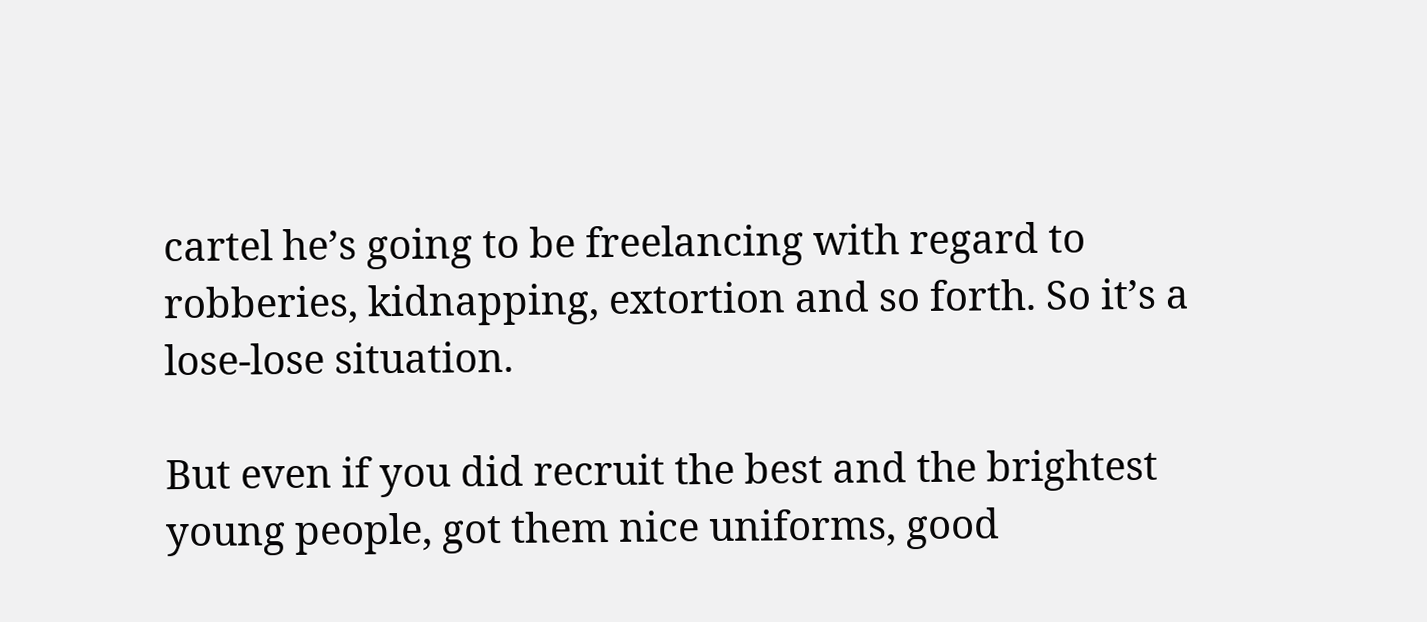cartel he’s going to be freelancing with regard to robberies, kidnapping, extortion and so forth. So it’s a lose-lose situation.

But even if you did recruit the best and the brightest young people, got them nice uniforms, good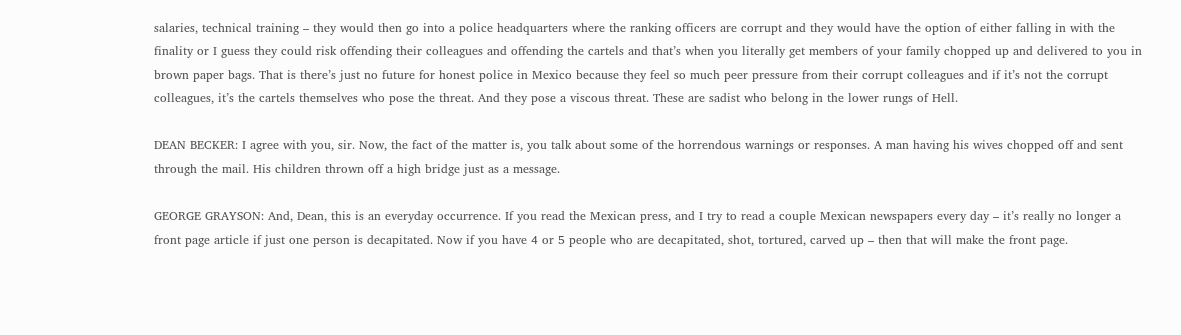salaries, technical training – they would then go into a police headquarters where the ranking officers are corrupt and they would have the option of either falling in with the finality or I guess they could risk offending their colleagues and offending the cartels and that’s when you literally get members of your family chopped up and delivered to you in brown paper bags. That is there’s just no future for honest police in Mexico because they feel so much peer pressure from their corrupt colleagues and if it’s not the corrupt colleagues, it’s the cartels themselves who pose the threat. And they pose a viscous threat. These are sadist who belong in the lower rungs of Hell.

DEAN BECKER: I agree with you, sir. Now, the fact of the matter is, you talk about some of the horrendous warnings or responses. A man having his wives chopped off and sent through the mail. His children thrown off a high bridge just as a message.

GEORGE GRAYSON: And, Dean, this is an everyday occurrence. If you read the Mexican press, and I try to read a couple Mexican newspapers every day – it’s really no longer a front page article if just one person is decapitated. Now if you have 4 or 5 people who are decapitated, shot, tortured, carved up – then that will make the front page.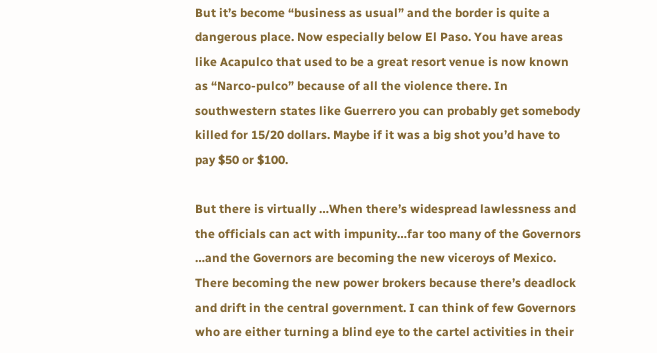But it’s become “business as usual” and the border is quite a dangerous place. Now especially below El Paso. You have areas like Acapulco that used to be a great resort venue is now known as “Narco-pulco” because of all the violence there. In southwestern states like Guerrero you can probably get somebody killed for 15/20 dollars. Maybe if it was a big shot you’d have to pay $50 or $100.

But there is virtually …When there’s widespread lawlessness and the officials can act with impunity…far too many of the Governors …and the Governors are becoming the new viceroys of Mexico. There becoming the new power brokers because there’s deadlock and drift in the central government. I can think of few Governors who are either turning a blind eye to the cartel activities in their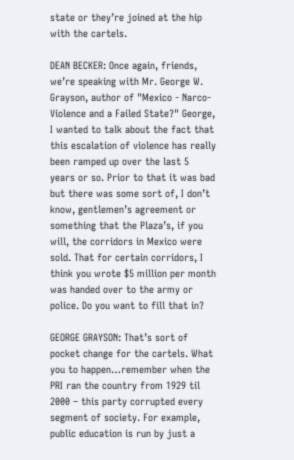state or they’re joined at the hip with the cartels.

DEAN BECKER: Once again, friends, we’re speaking with Mr. George W. Grayson, author of "Mexico - Narco-Violence and a Failed State?" George, I wanted to talk about the fact that this escalation of violence has really been ramped up over the last 5 years or so. Prior to that it was bad but there was some sort of, I don’t know, gentlemen’s agreement or something that the Plaza’s, if you will, the corridors in Mexico were sold. That for certain corridors, I think you wrote $5 million per month was handed over to the army or police. Do you want to fill that in?

GEORGE GRAYSON: That’s sort of pocket change for the cartels. What you to happen…remember when the PRI ran the country from 1929 til 2000 – this party corrupted every segment of society. For example, public education is run by just a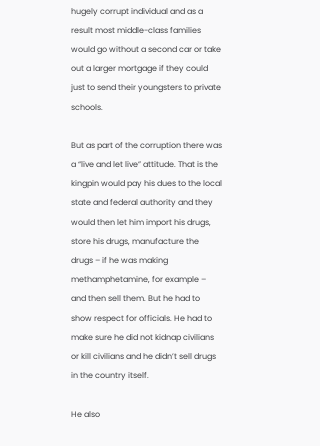hugely corrupt individual and as a result most middle-class families would go without a second car or take out a larger mortgage if they could just to send their youngsters to private schools.

But as part of the corruption there was a “live and let live” attitude. That is the kingpin would pay his dues to the local state and federal authority and they would then let him import his drugs, store his drugs, manufacture the drugs – if he was making methamphetamine, for example – and then sell them. But he had to show respect for officials. He had to make sure he did not kidnap civilians or kill civilians and he didn’t sell drugs in the country itself.

He also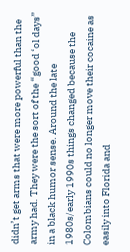didn’t get arms that were more powerful than the army had. They were the sort of the “good ‘ol days” in a black humor sense. Around the late 1980s/early 1990s things changed because the Colombians could no longer move their cocaine as easily into Florida and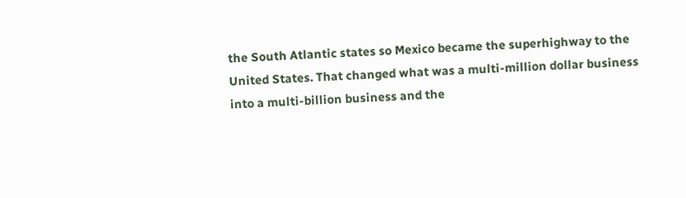the South Atlantic states so Mexico became the superhighway to the United States. That changed what was a multi-million dollar business into a multi-billion business and the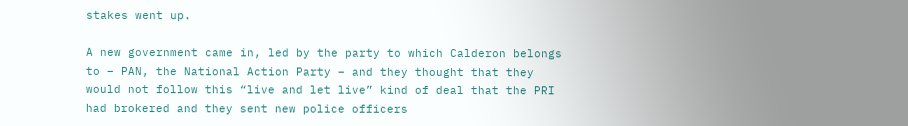stakes went up.

A new government came in, led by the party to which Calderon belongs to – PAN, the National Action Party – and they thought that they would not follow this “live and let live” kind of deal that the PRI had brokered and they sent new police officers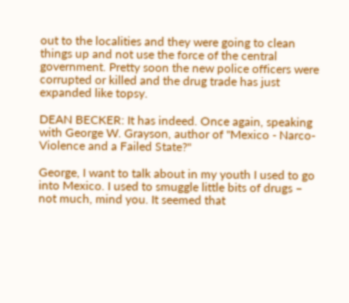out to the localities and they were going to clean things up and not use the force of the central government. Pretty soon the new police officers were corrupted or killed and the drug trade has just expanded like topsy.

DEAN BECKER: It has indeed. Once again, speaking with George W. Grayson, author of "Mexico - Narco-Violence and a Failed State?"

George, I want to talk about in my youth I used to go into Mexico. I used to smuggle little bits of drugs – not much, mind you. It seemed that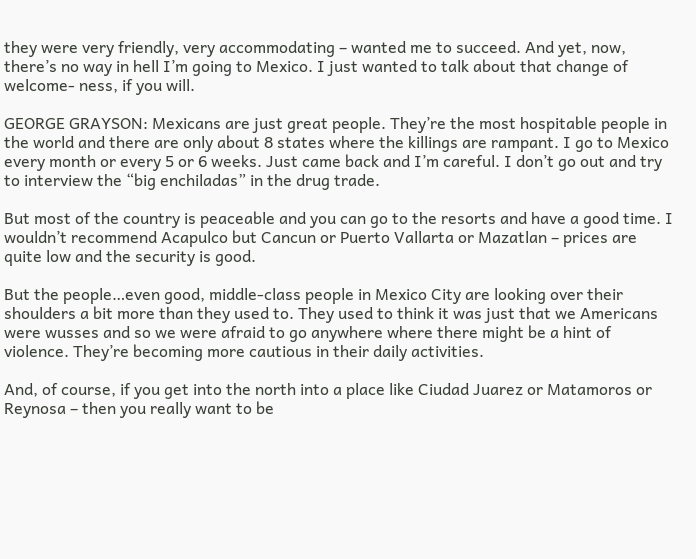they were very friendly, very accommodating – wanted me to succeed. And yet, now, there’s no way in hell I’m going to Mexico. I just wanted to talk about that change of welcome- ness, if you will.

GEORGE GRAYSON: Mexicans are just great people. They’re the most hospitable people in the world and there are only about 8 states where the killings are rampant. I go to Mexico every month or every 5 or 6 weeks. Just came back and I’m careful. I don’t go out and try to interview the “big enchiladas” in the drug trade.

But most of the country is peaceable and you can go to the resorts and have a good time. I wouldn’t recommend Acapulco but Cancun or Puerto Vallarta or Mazatlan – prices are quite low and the security is good.

But the people…even good, middle-class people in Mexico City are looking over their shoulders a bit more than they used to. They used to think it was just that we Americans were wusses and so we were afraid to go anywhere where there might be a hint of violence. They’re becoming more cautious in their daily activities.

And, of course, if you get into the north into a place like Ciudad Juarez or Matamoros or Reynosa – then you really want to be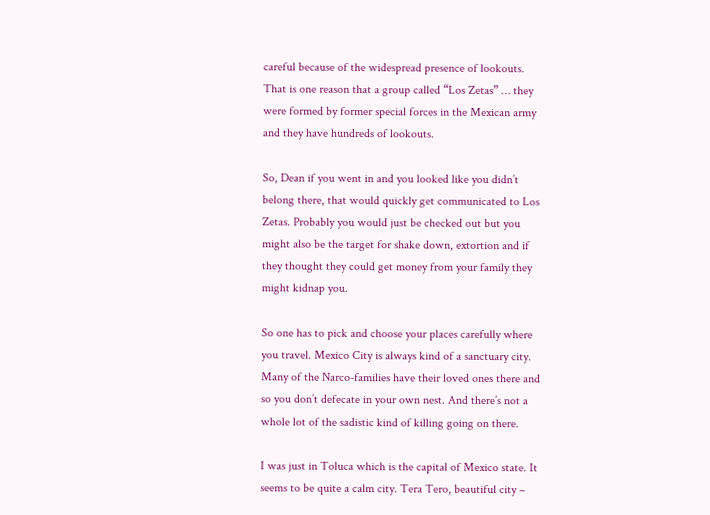careful because of the widespread presence of lookouts. That is one reason that a group called “Los Zetas” … they were formed by former special forces in the Mexican army and they have hundreds of lookouts.

So, Dean if you went in and you looked like you didn’t belong there, that would quickly get communicated to Los Zetas. Probably you would just be checked out but you might also be the target for shake down, extortion and if they thought they could get money from your family they might kidnap you.

So one has to pick and choose your places carefully where you travel. Mexico City is always kind of a sanctuary city. Many of the Narco-families have their loved ones there and so you don’t defecate in your own nest. And there’s not a whole lot of the sadistic kind of killing going on there.

I was just in Toluca which is the capital of Mexico state. It seems to be quite a calm city. Tera Tero, beautiful city –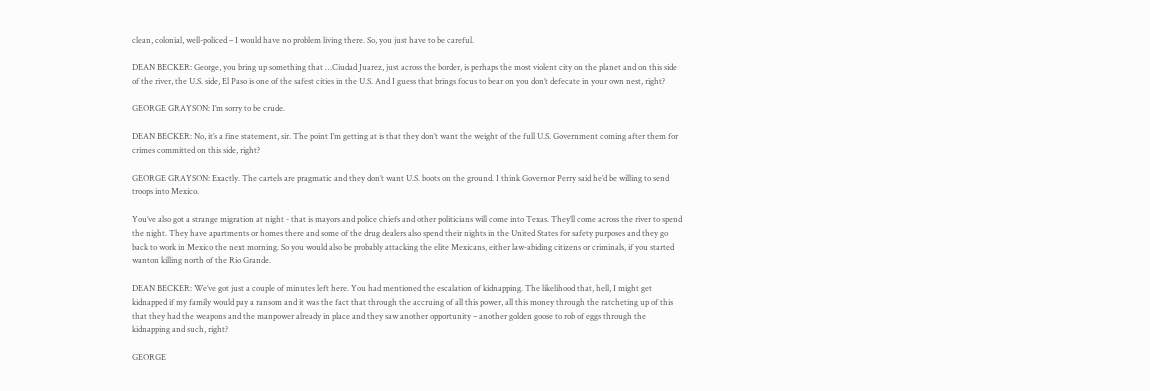clean, colonial, well-policed – I would have no problem living there. So, you just have to be careful.

DEAN BECKER: George, you bring up something that …Ciudad Juarez, just across the border, is perhaps the most violent city on the planet and on this side of the river, the U.S. side, El Paso is one of the safest cities in the U.S. And I guess that brings focus to bear on you don’t defecate in your own nest, right?

GEORGE GRAYSON: I’m sorry to be crude.

DEAN BECKER: No, it’s a fine statement, sir. The point I’m getting at is that they don’t want the weight of the full U.S. Government coming after them for crimes committed on this side, right?

GEORGE GRAYSON: Exactly. The cartels are pragmatic and they don’t want U.S. boots on the ground. I think Governor Perry said he’d be willing to send troops into Mexico.

You’ve also got a strange migration at night - that is mayors and police chiefs and other politicians will come into Texas. They’ll come across the river to spend the night. They have apartments or homes there and some of the drug dealers also spend their nights in the United States for safety purposes and they go back to work in Mexico the next morning. So you would also be probably attacking the elite Mexicans, either law-abiding citizens or criminals, if you started wanton killing north of the Rio Grande.

DEAN BECKER: We’ve got just a couple of minutes left here. You had mentioned the escalation of kidnapping. The likelihood that, hell, I might get kidnapped if my family would pay a ransom and it was the fact that through the accruing of all this power, all this money through the ratcheting up of this that they had the weapons and the manpower already in place and they saw another opportunity – another golden goose to rob of eggs through the kidnapping and such, right?

GEORGE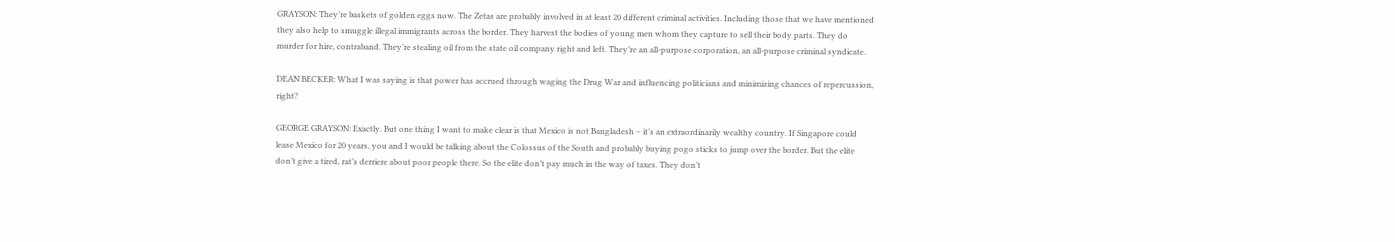GRAYSON: They’re baskets of golden eggs now. The Zetas are probably involved in at least 20 different criminal activities. Including those that we have mentioned they also help to smuggle illegal immigrants across the border. They harvest the bodies of young men whom they capture to sell their body parts. They do murder for hire, contraband. They’re stealing oil from the state oil company right and left. They’re an all-purpose corporation, an all-purpose criminal syndicate.

DEAN BECKER: What I was saying is that power has accrued through waging the Drug War and influencing politicians and minimizing chances of repercussion, right?

GEORGE GRAYSON: Exactly. But one thing I want to make clear is that Mexico is not Bangladesh – it’s an extraordinarily wealthy country. If Singapore could lease Mexico for 20 years, you and I would be talking about the Colossus of the South and probably buying pogo sticks to jump over the border. But the elite don’t give a tired, rat’s derriere about poor people there. So the elite don’t pay much in the way of taxes. They don’t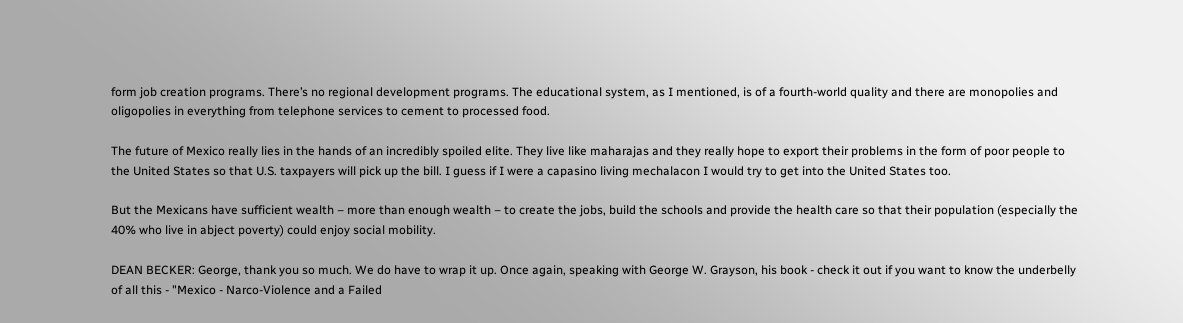form job creation programs. There’s no regional development programs. The educational system, as I mentioned, is of a fourth-world quality and there are monopolies and oligopolies in everything from telephone services to cement to processed food.

The future of Mexico really lies in the hands of an incredibly spoiled elite. They live like maharajas and they really hope to export their problems in the form of poor people to the United States so that U.S. taxpayers will pick up the bill. I guess if I were a capasino living mechalacon I would try to get into the United States too.

But the Mexicans have sufficient wealth – more than enough wealth – to create the jobs, build the schools and provide the health care so that their population (especially the 40% who live in abject poverty) could enjoy social mobility.

DEAN BECKER: George, thank you so much. We do have to wrap it up. Once again, speaking with George W. Grayson, his book - check it out if you want to know the underbelly of all this - "Mexico - Narco-Violence and a Failed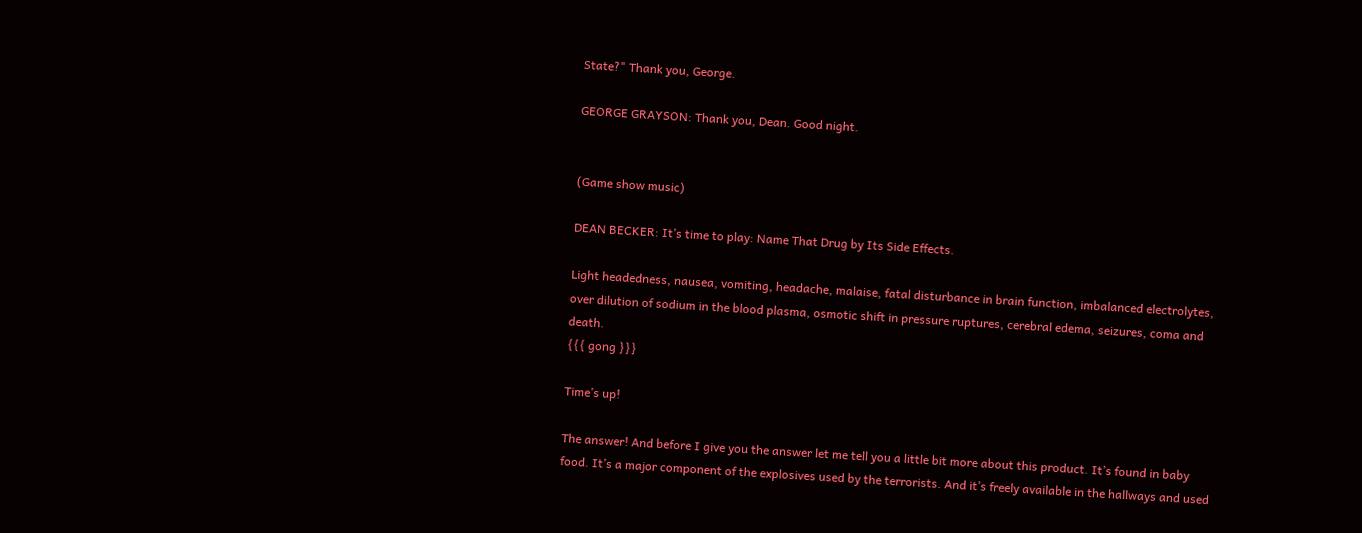State?" Thank you, George.

GEORGE GRAYSON: Thank you, Dean. Good night.


(Game show music)

DEAN BECKER: It’s time to play: Name That Drug by Its Side Effects.

Light headedness, nausea, vomiting, headache, malaise, fatal disturbance in brain function, imbalanced electrolytes, over dilution of sodium in the blood plasma, osmotic shift in pressure ruptures, cerebral edema, seizures, coma and death.
{{{ gong }}}

Time’s up!

The answer! And before I give you the answer let me tell you a little bit more about this product. It’s found in baby food. It’s a major component of the explosives used by the terrorists. And it’s freely available in the hallways and used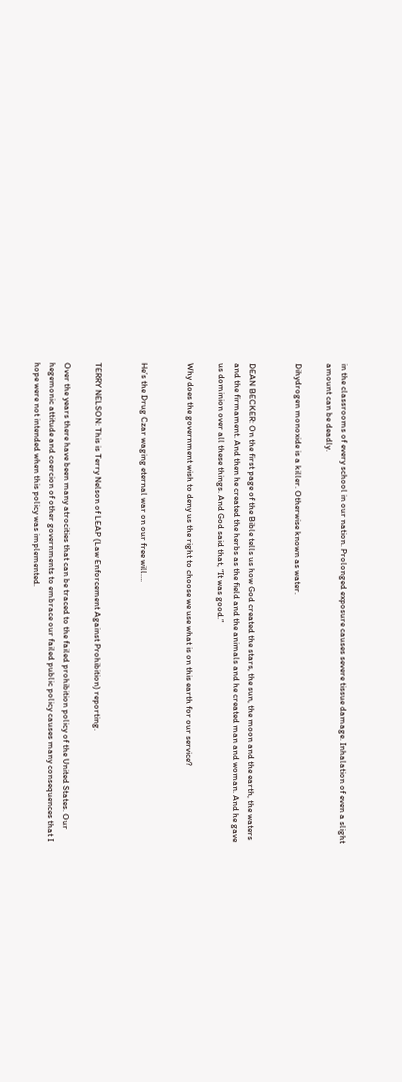in the classrooms of every school in our nation. Prolonged exposure causes severe tissue damage. Inhalation of even a slight amount can be deadly.

Dihydrogen monoxide is a killer. Otherwise known as water.


DEAN BECKER: On the first page of the Bible tells us how God created the stars, the sun, the moon and the earth, the waters and the firmament. And then he created the herbs as the field and the animals and he created man and woman. And he gave us dominion over all these things. And God said that, “It was good.”

Why does the government wish to deny us the right to choose we use what is on this earth for our service?


He’s the Drug Czar waging eternal war on our free will….


TERRY NELSON: This is Terry Nelson of LEAP (Law Enforcement Against Prohibition) reporting.

Over the years there have been many atrocities that can be traced to the failed prohibition policy of the United States. Our hegemonic attitude and coercion of other governments to embrace our failed public policy causes many consequences that I hope were not intended when this policy was implemented.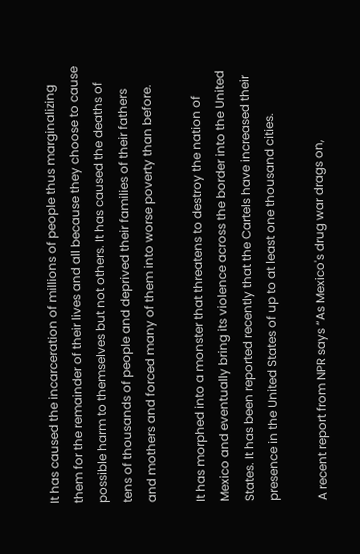It has caused the incarceration of millions of people thus marginalizing them for the remainder of their lives and all because they choose to cause possible harm to themselves but not others. It has caused the deaths of tens of thousands of people and deprived their families of their fathers and mothers and forced many of them into worse poverty than before.

It has morphed into a monster that threatens to destroy the nation of Mexico and eventually bring its violence across the border into the United States. It has been reported recently that the Cartels have increased their presence in the United States of up to at least one thousand cities.

A recent report from NPR says “As Mexico's drug war drags on,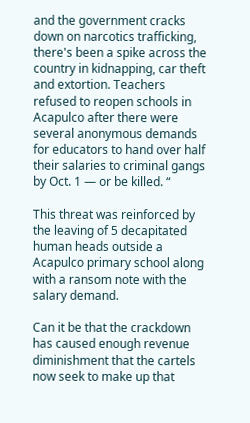and the government cracks down on narcotics trafficking, there's been a spike across the country in kidnapping, car theft and extortion. Teachers refused to reopen schools in Acapulco after there were several anonymous demands for educators to hand over half their salaries to criminal gangs by Oct. 1 — or be killed. “

This threat was reinforced by the leaving of 5 decapitated human heads outside a Acapulco primary school along with a ransom note with the salary demand.

Can it be that the crackdown has caused enough revenue diminishment that the cartels now seek to make up that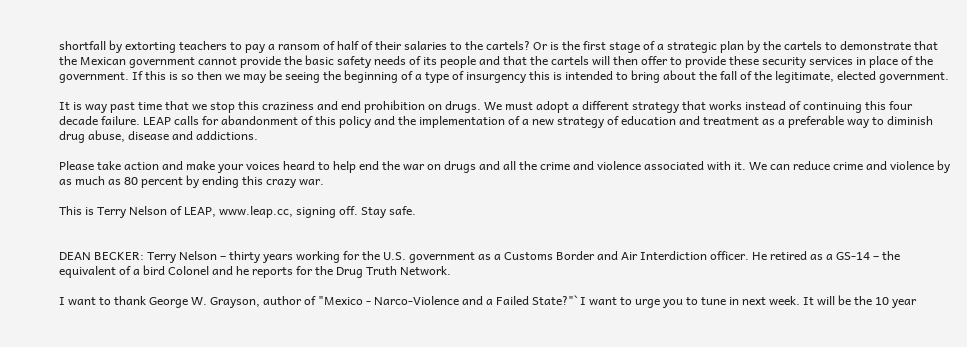shortfall by extorting teachers to pay a ransom of half of their salaries to the cartels? Or is the first stage of a strategic plan by the cartels to demonstrate that the Mexican government cannot provide the basic safety needs of its people and that the cartels will then offer to provide these security services in place of the government. If this is so then we may be seeing the beginning of a type of insurgency this is intended to bring about the fall of the legitimate, elected government.

It is way past time that we stop this craziness and end prohibition on drugs. We must adopt a different strategy that works instead of continuing this four decade failure. LEAP calls for abandonment of this policy and the implementation of a new strategy of education and treatment as a preferable way to diminish drug abuse, disease and addictions.

Please take action and make your voices heard to help end the war on drugs and all the crime and violence associated with it. We can reduce crime and violence by as much as 80 percent by ending this crazy war.

This is Terry Nelson of LEAP, www.leap.cc, signing off. Stay safe.


DEAN BECKER: Terry Nelson – thirty years working for the U.S. government as a Customs Border and Air Interdiction officer. He retired as a GS-14 – the equivalent of a bird Colonel and he reports for the Drug Truth Network.

I want to thank George W. Grayson, author of "Mexico - Narco-Violence and a Failed State?"` I want to urge you to tune in next week. It will be the 10 year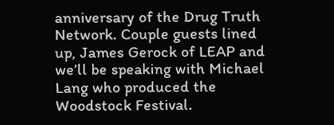anniversary of the Drug Truth Network. Couple guests lined up, James Gerock of LEAP and we’ll be speaking with Michael Lang who produced the Woodstock Festival.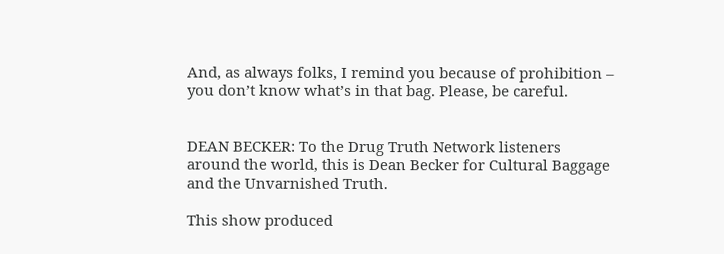And, as always folks, I remind you because of prohibition – you don’t know what’s in that bag. Please, be careful.


DEAN BECKER: To the Drug Truth Network listeners around the world, this is Dean Becker for Cultural Baggage and the Unvarnished Truth.

This show produced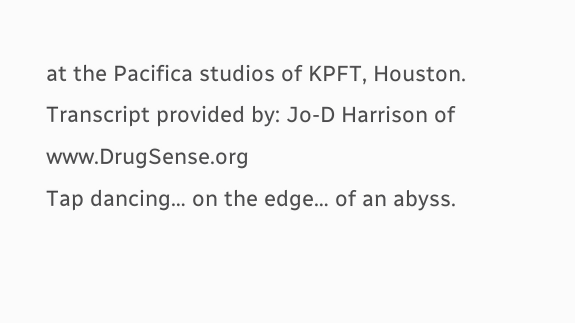at the Pacifica studios of KPFT, Houston.
Transcript provided by: Jo-D Harrison of www.DrugSense.org
Tap dancing… on the edge… of an abyss.